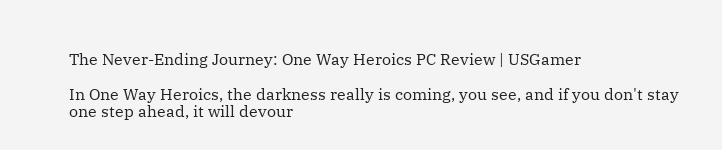The Never-Ending Journey: One Way Heroics PC Review | USGamer

In One Way Heroics, the darkness really is coming, you see, and if you don't stay one step ahead, it will devour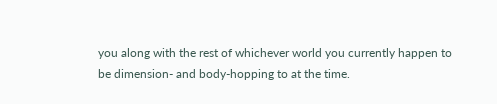you along with the rest of whichever world you currently happen to be dimension- and body-hopping to at the time.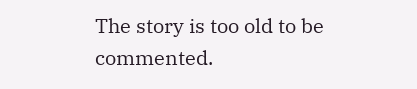The story is too old to be commented.